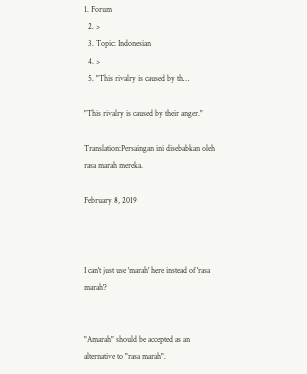1. Forum
  2. >
  3. Topic: Indonesian
  4. >
  5. "This rivalry is caused by th…

"This rivalry is caused by their anger."

Translation:Persaingan ini disebabkan oleh rasa marah mereka.

February 8, 2019



I can't just use 'marah' here instead of 'rasa marah'?


"Amarah" should be accepted as an alternative to "rasa marah".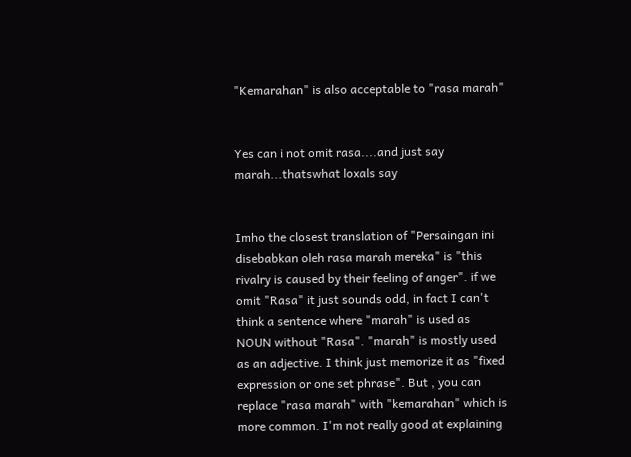"Kemarahan" is also acceptable to "rasa marah"


Yes can i not omit rasa....and just say marah...thatswhat loxals say


Imho the closest translation of "Persaingan ini disebabkan oleh rasa marah mereka" is "this rivalry is caused by their feeling of anger". if we omit "Rasa" it just sounds odd, in fact I can't think a sentence where "marah" is used as NOUN without "Rasa". "marah" is mostly used as an adjective. I think just memorize it as "fixed expression or one set phrase". But , you can replace "rasa marah" with "kemarahan" which is more common. I'm not really good at explaining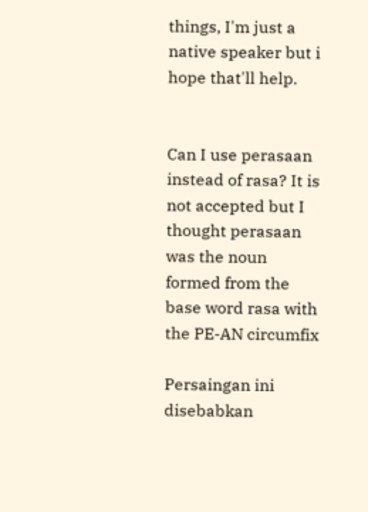things, I'm just a native speaker but i hope that'll help.


Can I use perasaan instead of rasa? It is not accepted but I thought perasaan was the noun formed from the base word rasa with the PE-AN circumfix

Persaingan ini disebabkan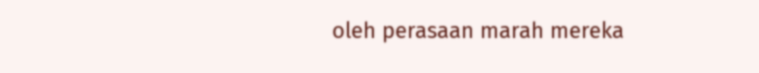oleh perasaan marah mereka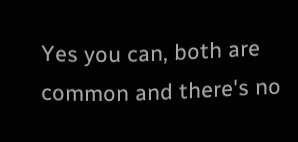Yes you can, both are common and there's no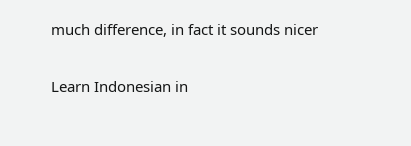much difference, in fact it sounds nicer

Learn Indonesian in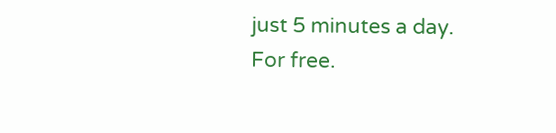just 5 minutes a day. For free.